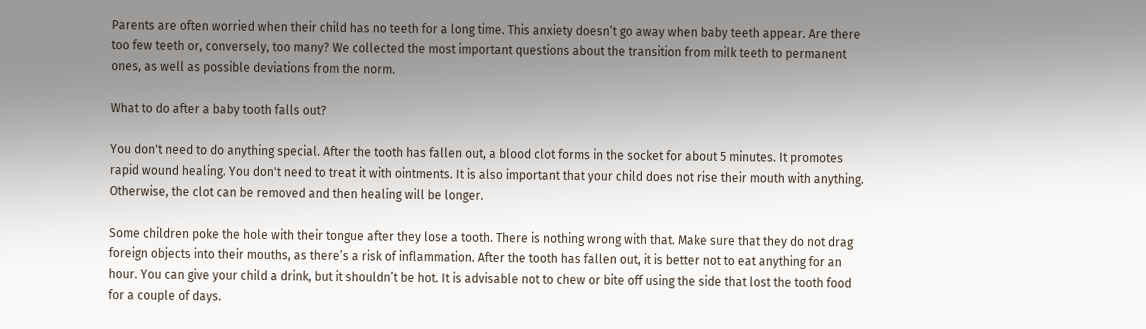Parents are often worried when their child has no teeth for a long time. This anxiety doesn’t go away when baby teeth appear. Are there too few teeth or, conversely, too many? We collected the most important questions about the transition from milk teeth to permanent ones, as well as possible deviations from the norm.

What to do after a baby tooth falls out?

You don't need to do anything special. After the tooth has fallen out, a blood clot forms in the socket for about 5 minutes. It promotes rapid wound healing. You don't need to treat it with ointments. It is also important that your child does not rise their mouth with anything. Otherwise, the clot can be removed and then healing will be longer.

Some children poke the hole with their tongue after they lose a tooth. There is nothing wrong with that. Make sure that they do not drag foreign objects into their mouths, as there’s a risk of inflammation. After the tooth has fallen out, it is better not to eat anything for an hour. You can give your child a drink, but it shouldn’t be hot. It is advisable not to chew or bite off using the side that lost the tooth food for a couple of days.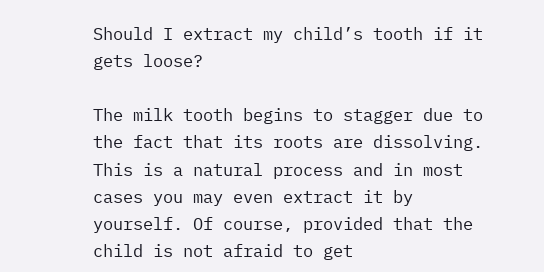Should I extract my child’s tooth if it gets loose?

The milk tooth begins to stagger due to the fact that its roots are dissolving. This is a natural process and in most cases you may even extract it by yourself. Of course, provided that the child is not afraid to get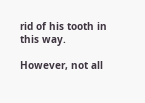rid of his tooth in this way.

However, not all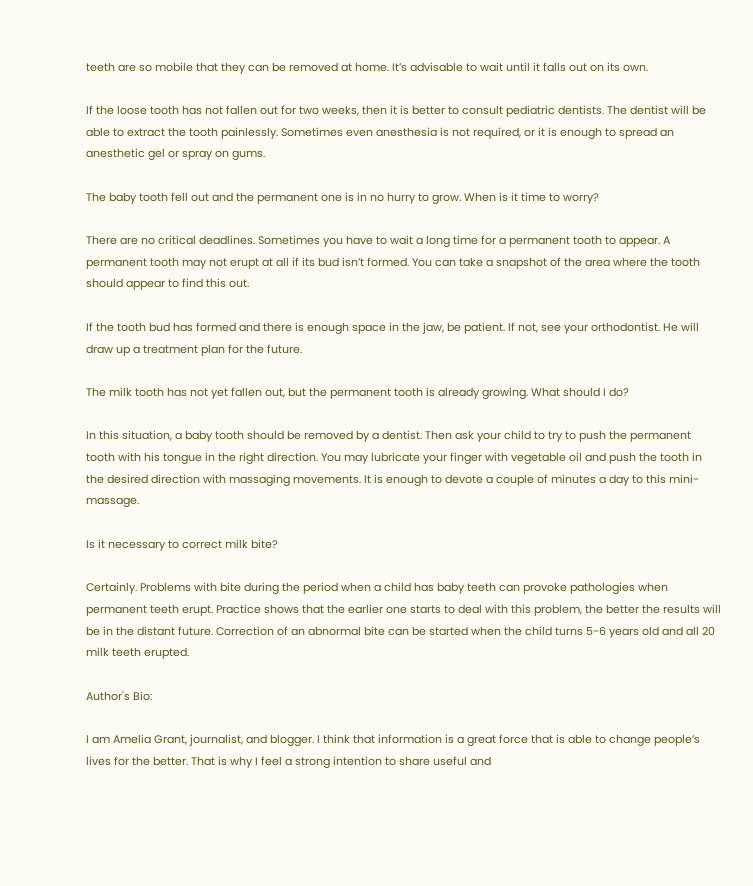teeth are so mobile that they can be removed at home. It’s advisable to wait until it falls out on its own.

If the loose tooth has not fallen out for two weeks, then it is better to consult pediatric dentists. The dentist will be able to extract the tooth painlessly. Sometimes even anesthesia is not required, or it is enough to spread an anesthetic gel or spray on gums.

The baby tooth fell out and the permanent one is in no hurry to grow. When is it time to worry?

There are no critical deadlines. Sometimes you have to wait a long time for a permanent tooth to appear. A permanent tooth may not erupt at all if its bud isn’t formed. You can take a snapshot of the area where the tooth should appear to find this out.

If the tooth bud has formed and there is enough space in the jaw, be patient. If not, see your orthodontist. He will draw up a treatment plan for the future.

The milk tooth has not yet fallen out, but the permanent tooth is already growing. What should I do?

In this situation, a baby tooth should be removed by a dentist. Then ask your child to try to push the permanent tooth with his tongue in the right direction. You may lubricate your finger with vegetable oil and push the tooth in the desired direction with massaging movements. It is enough to devote a couple of minutes a day to this mini-massage.

Is it necessary to correct milk bite?

Certainly. Problems with bite during the period when a child has baby teeth can provoke pathologies when permanent teeth erupt. Practice shows that the earlier one starts to deal with this problem, the better the results will be in the distant future. Correction of an abnormal bite can be started when the child turns 5-6 years old and all 20 milk teeth erupted.

Author's Bio:

I am Amelia Grant, journalist, and blogger. I think that information is a great force that is able to change people’s lives for the better. That is why I feel a strong intention to share useful and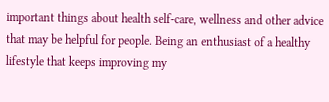important things about health self-care, wellness and other advice that may be helpful for people. Being an enthusiast of a healthy lifestyle that keeps improving my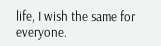life, I wish the same for everyone.